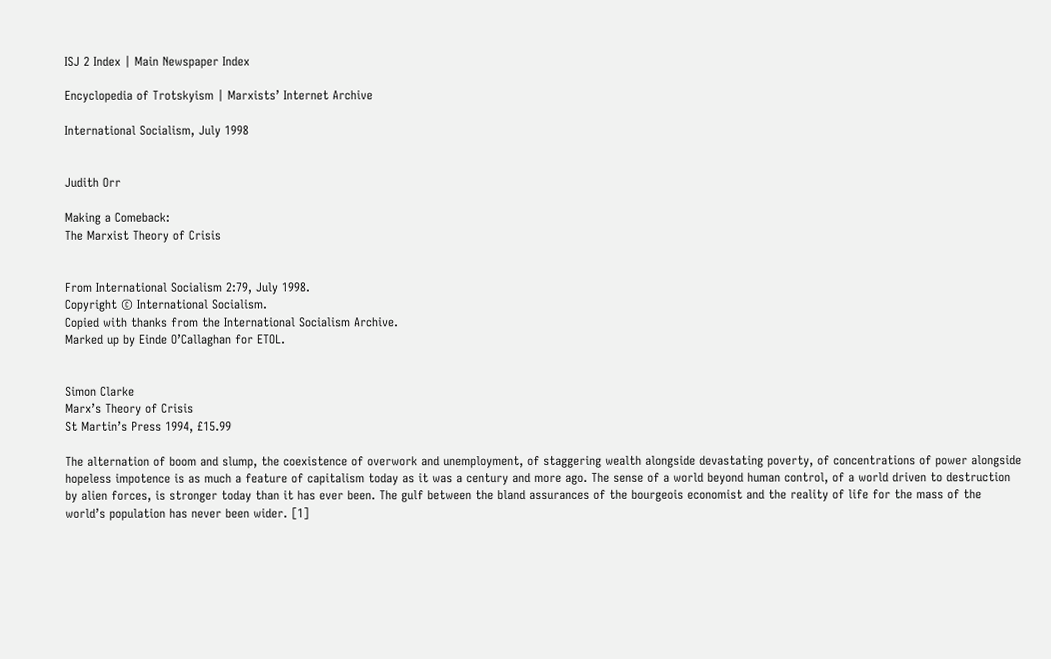ISJ 2 Index | Main Newspaper Index

Encyclopedia of Trotskyism | Marxists’ Internet Archive

International Socialism, July 1998


Judith Orr

Making a Comeback:
The Marxist Theory of Crisis


From International Socialism 2:79, July 1998.
Copyright © International Socialism.
Copied with thanks from the International Socialism Archive.
Marked up by Einde O’Callaghan for ETOL.


Simon Clarke
Marx’s Theory of Crisis
St Martin’s Press 1994, £15.99

The alternation of boom and slump, the coexistence of overwork and unemployment, of staggering wealth alongside devastating poverty, of concentrations of power alongside hopeless impotence is as much a feature of capitalism today as it was a century and more ago. The sense of a world beyond human control, of a world driven to destruction by alien forces, is stronger today than it has ever been. The gulf between the bland assurances of the bourgeois economist and the reality of life for the mass of the world’s population has never been wider. [1]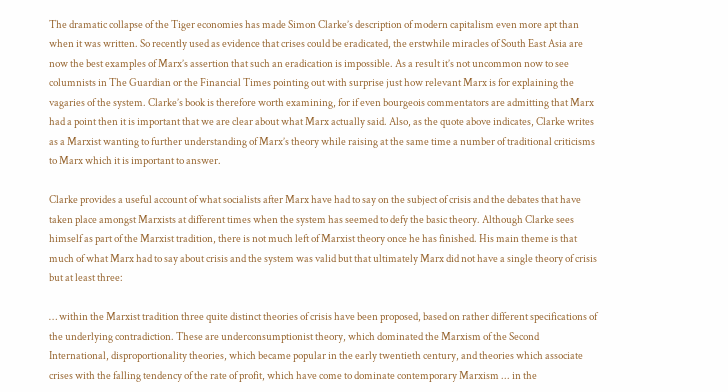The dramatic collapse of the Tiger economies has made Simon Clarke’s description of modern capitalism even more apt than when it was written. So recently used as evidence that crises could be eradicated, the erstwhile miracles of South East Asia are now the best examples of Marx’s assertion that such an eradication is impossible. As a result it’s not uncommon now to see columnists in The Guardian or the Financial Times pointing out with surprise just how relevant Marx is for explaining the vagaries of the system. Clarke’s book is therefore worth examining, for if even bourgeois commentators are admitting that Marx had a point then it is important that we are clear about what Marx actually said. Also, as the quote above indicates, Clarke writes as a Marxist wanting to further understanding of Marx’s theory while raising at the same time a number of traditional criticisms to Marx which it is important to answer.

Clarke provides a useful account of what socialists after Marx have had to say on the subject of crisis and the debates that have taken place amongst Marxists at different times when the system has seemed to defy the basic theory. Although Clarke sees himself as part of the Marxist tradition, there is not much left of Marxist theory once he has finished. His main theme is that much of what Marx had to say about crisis and the system was valid but that ultimately Marx did not have a single theory of crisis but at least three:

… within the Marxist tradition three quite distinct theories of crisis have been proposed, based on rather different specifications of the underlying contradiction. These are underconsumptionist theory, which dominated the Marxism of the Second International, disproportionality theories, which became popular in the early twentieth century, and theories which associate crises with the falling tendency of the rate of profit, which have come to dominate contemporary Marxism ... in the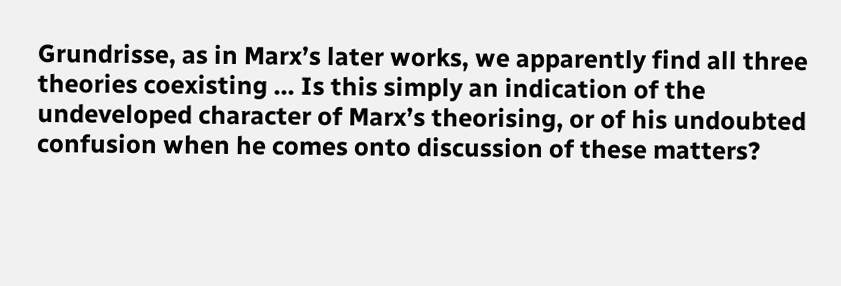Grundrisse, as in Marx’s later works, we apparently find all three theories coexisting ... Is this simply an indication of the undeveloped character of Marx’s theorising, or of his undoubted confusion when he comes onto discussion of these matters?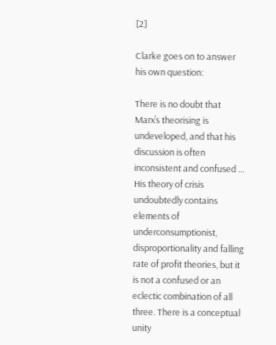[2]

Clarke goes on to answer his own question:

There is no doubt that Marx’s theorising is undeveloped, and that his discussion is often inconsistent and confused ... His theory of crisis undoubtedly contains elements of underconsumptionist, disproportionality and falling rate of profit theories, but it is not a confused or an eclectic combination of all three. There is a conceptual unity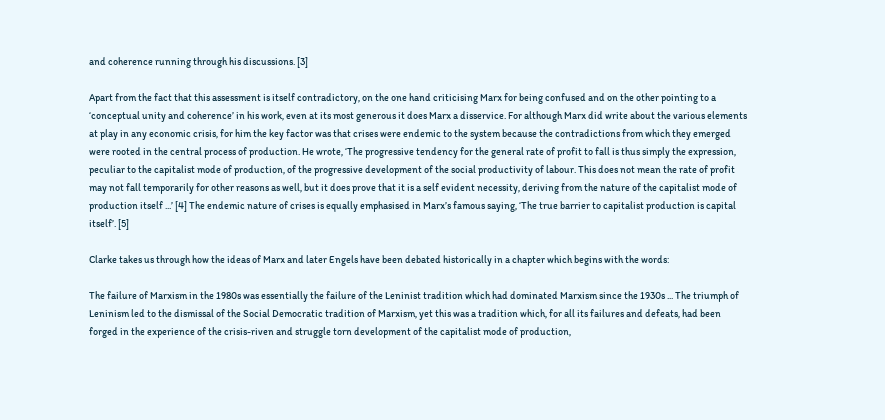and coherence running through his discussions. [3]

Apart from the fact that this assessment is itself contradictory, on the one hand criticising Marx for being confused and on the other pointing to a ‘conceptual unity and coherence’ in his work, even at its most generous it does Marx a disservice. For although Marx did write about the various elements at play in any economic crisis, for him the key factor was that crises were endemic to the system because the contradictions from which they emerged were rooted in the central process of production. He wrote, ‘The progressive tendency for the general rate of profit to fall is thus simply the expression, peculiar to the capitalist mode of production, of the progressive development of the social productivity of labour. This does not mean the rate of profit may not fall temporarily for other reasons as well, but it does prove that it is a self evident necessity, deriving from the nature of the capitalist mode of production itself ...’ [4] The endemic nature of crises is equally emphasised in Marx’s famous saying, ‘The true barrier to capitalist production is capital itself’. [5]

Clarke takes us through how the ideas of Marx and later Engels have been debated historically in a chapter which begins with the words:

The failure of Marxism in the 1980s was essentially the failure of the Leninist tradition which had dominated Marxism since the 1930s ... The triumph of Leninism led to the dismissal of the Social Democratic tradition of Marxism, yet this was a tradition which, for all its failures and defeats, had been forged in the experience of the crisis-riven and struggle torn development of the capitalist mode of production,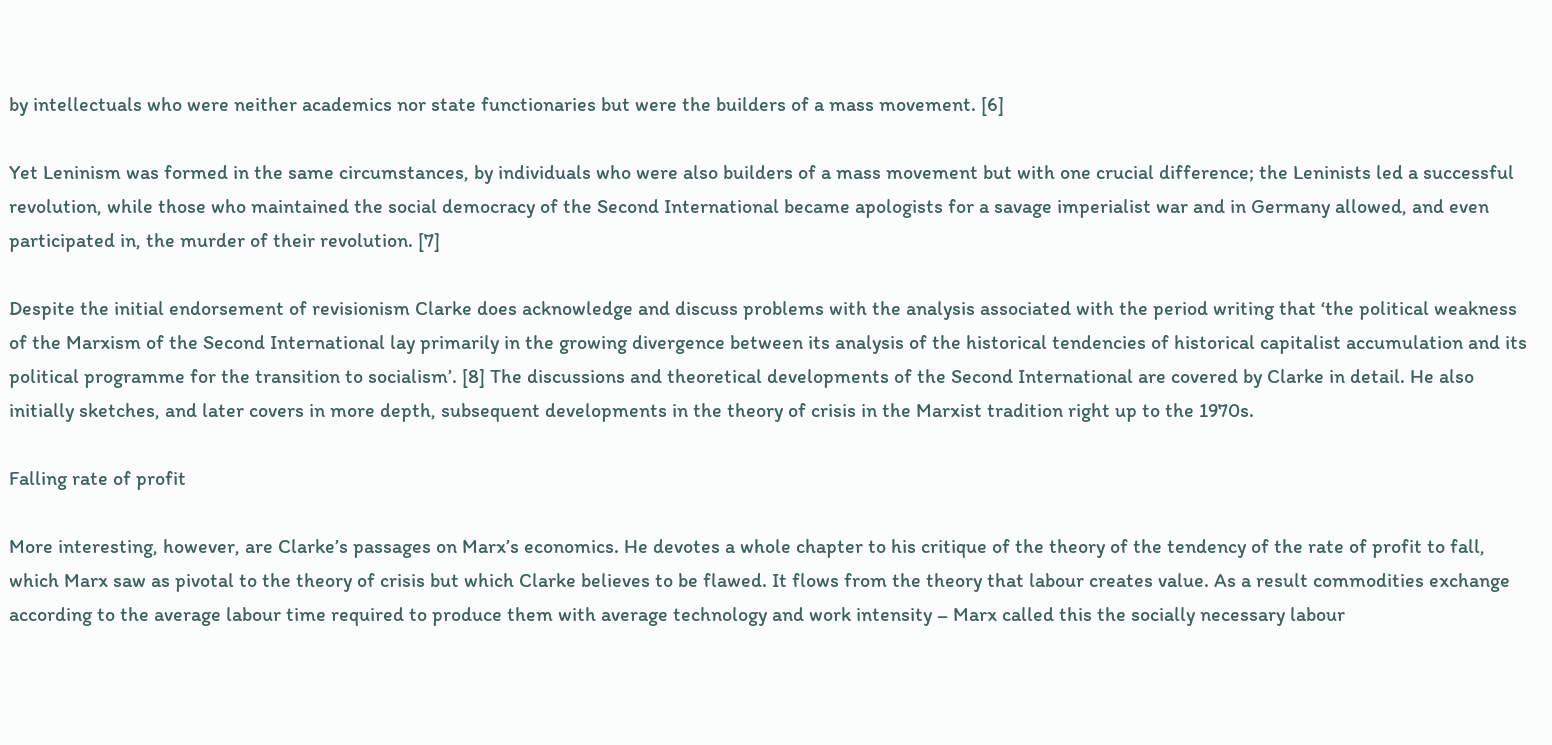by intellectuals who were neither academics nor state functionaries but were the builders of a mass movement. [6]

Yet Leninism was formed in the same circumstances, by individuals who were also builders of a mass movement but with one crucial difference; the Leninists led a successful revolution, while those who maintained the social democracy of the Second International became apologists for a savage imperialist war and in Germany allowed, and even participated in, the murder of their revolution. [7]

Despite the initial endorsement of revisionism Clarke does acknowledge and discuss problems with the analysis associated with the period writing that ‘the political weakness of the Marxism of the Second International lay primarily in the growing divergence between its analysis of the historical tendencies of historical capitalist accumulation and its political programme for the transition to socialism’. [8] The discussions and theoretical developments of the Second International are covered by Clarke in detail. He also initially sketches, and later covers in more depth, subsequent developments in the theory of crisis in the Marxist tradition right up to the 1970s.

Falling rate of profit

More interesting, however, are Clarke’s passages on Marx’s economics. He devotes a whole chapter to his critique of the theory of the tendency of the rate of profit to fall, which Marx saw as pivotal to the theory of crisis but which Clarke believes to be flawed. It flows from the theory that labour creates value. As a result commodities exchange according to the average labour time required to produce them with average technology and work intensity – Marx called this the socially necessary labour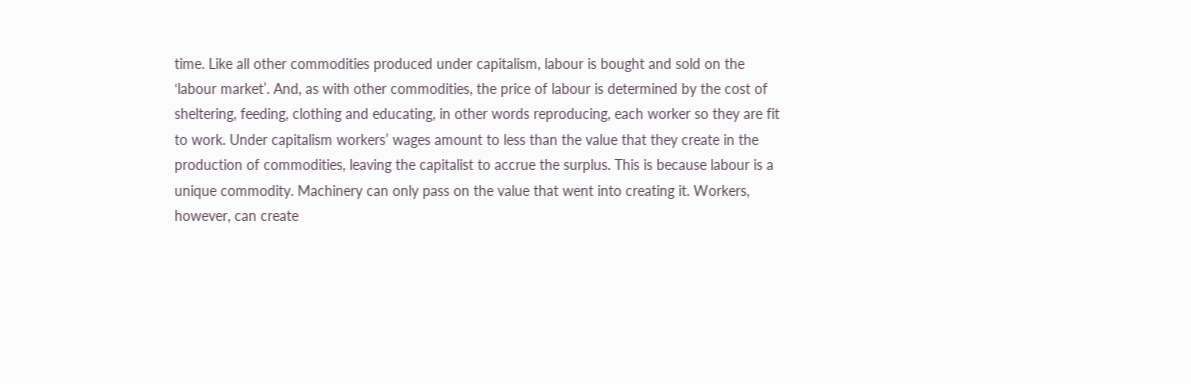time. Like all other commodities produced under capitalism, labour is bought and sold on the ‘labour market’. And, as with other commodities, the price of labour is determined by the cost of sheltering, feeding, clothing and educating, in other words reproducing, each worker so they are fit to work. Under capitalism workers’ wages amount to less than the value that they create in the production of commodities, leaving the capitalist to accrue the surplus. This is because labour is a unique commodity. Machinery can only pass on the value that went into creating it. Workers, however, can create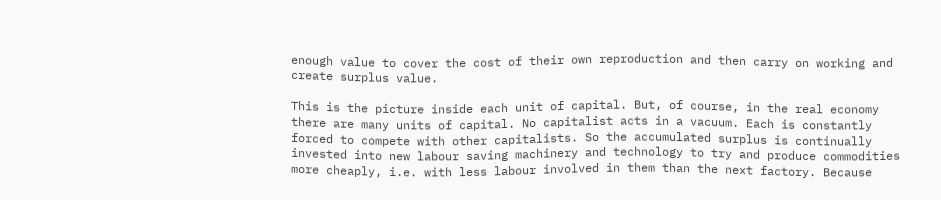enough value to cover the cost of their own reproduction and then carry on working and create surplus value.

This is the picture inside each unit of capital. But, of course, in the real economy there are many units of capital. No capitalist acts in a vacuum. Each is constantly forced to compete with other capitalists. So the accumulated surplus is continually invested into new labour saving machinery and technology to try and produce commodities more cheaply, i.e. with less labour involved in them than the next factory. Because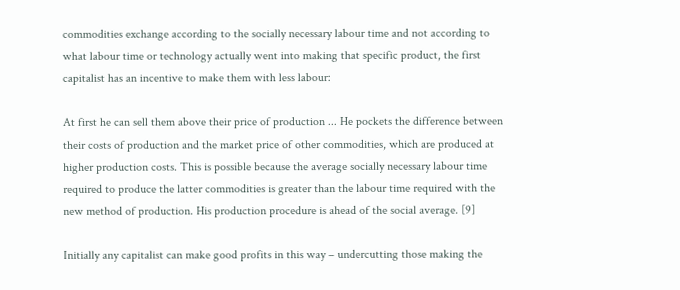commodities exchange according to the socially necessary labour time and not according to what labour time or technology actually went into making that specific product, the first capitalist has an incentive to make them with less labour:

At first he can sell them above their price of production ... He pockets the difference between their costs of production and the market price of other commodities, which are produced at higher production costs. This is possible because the average socially necessary labour time required to produce the latter commodities is greater than the labour time required with the new method of production. His production procedure is ahead of the social average. [9]

Initially any capitalist can make good profits in this way – undercutting those making the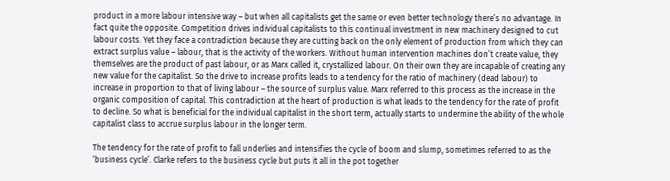product in a more labour intensive way – but when all capitalists get the same or even better technology there’s no advantage. In fact quite the opposite. Competition drives individual capitalists to this continual investment in new machinery designed to cut labour costs. Yet they face a contradiction because they are cutting back on the only element of production from which they can extract surplus value – labour, that is the activity of the workers. Without human intervention machines don’t create value, they themselves are the product of past labour, or as Marx called it, crystallized labour. On their own they are incapable of creating any new value for the capitalist. So the drive to increase profits leads to a tendency for the ratio of machinery (dead labour) to increase in proportion to that of living labour – the source of surplus value. Marx referred to this process as the increase in the organic composition of capital. This contradiction at the heart of production is what leads to the tendency for the rate of profit to decline. So what is beneficial for the individual capitalist in the short term, actually starts to undermine the ability of the whole capitalist class to accrue surplus labour in the longer term.

The tendency for the rate of profit to fall underlies and intensifies the cycle of boom and slump, sometimes referred to as the ‘business cycle’. Clarke refers to the business cycle but puts it all in the pot together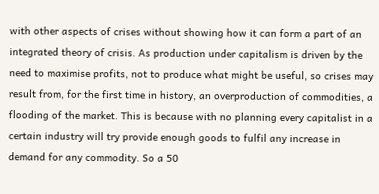with other aspects of crises without showing how it can form a part of an integrated theory of crisis. As production under capitalism is driven by the need to maximise profits, not to produce what might be useful, so crises may result from, for the first time in history, an overproduction of commodities, a flooding of the market. This is because with no planning every capitalist in a certain industry will try provide enough goods to fulfil any increase in demand for any commodity. So a 50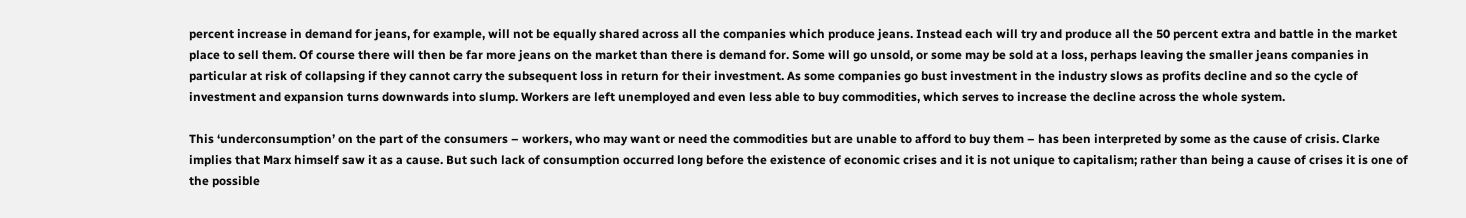percent increase in demand for jeans, for example, will not be equally shared across all the companies which produce jeans. Instead each will try and produce all the 50 percent extra and battle in the market place to sell them. Of course there will then be far more jeans on the market than there is demand for. Some will go unsold, or some may be sold at a loss, perhaps leaving the smaller jeans companies in particular at risk of collapsing if they cannot carry the subsequent loss in return for their investment. As some companies go bust investment in the industry slows as profits decline and so the cycle of investment and expansion turns downwards into slump. Workers are left unemployed and even less able to buy commodities, which serves to increase the decline across the whole system.

This ‘underconsumption’ on the part of the consumers – workers, who may want or need the commodities but are unable to afford to buy them – has been interpreted by some as the cause of crisis. Clarke implies that Marx himself saw it as a cause. But such lack of consumption occurred long before the existence of economic crises and it is not unique to capitalism; rather than being a cause of crises it is one of the possible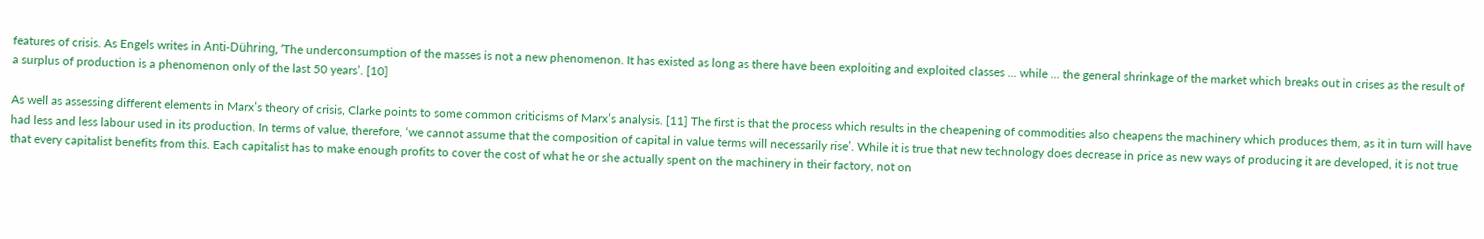features of crisis. As Engels writes in Anti-Dühring, ‘The underconsumption of the masses is not a new phenomenon. It has existed as long as there have been exploiting and exploited classes ... while ... the general shrinkage of the market which breaks out in crises as the result of a surplus of production is a phenomenon only of the last 50 years’. [10]

As well as assessing different elements in Marx’s theory of crisis, Clarke points to some common criticisms of Marx’s analysis. [11] The first is that the process which results in the cheapening of commodities also cheapens the machinery which produces them, as it in turn will have had less and less labour used in its production. In terms of value, therefore, ‘we cannot assume that the composition of capital in value terms will necessarily rise’. While it is true that new technology does decrease in price as new ways of producing it are developed, it is not true that every capitalist benefits from this. Each capitalist has to make enough profits to cover the cost of what he or she actually spent on the machinery in their factory, not on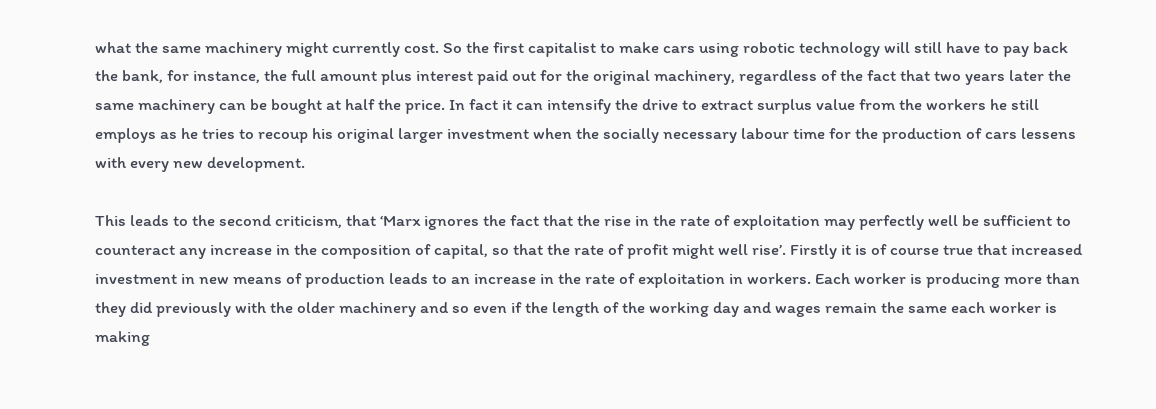what the same machinery might currently cost. So the first capitalist to make cars using robotic technology will still have to pay back the bank, for instance, the full amount plus interest paid out for the original machinery, regardless of the fact that two years later the same machinery can be bought at half the price. In fact it can intensify the drive to extract surplus value from the workers he still employs as he tries to recoup his original larger investment when the socially necessary labour time for the production of cars lessens with every new development.

This leads to the second criticism, that ‘Marx ignores the fact that the rise in the rate of exploitation may perfectly well be sufficient to counteract any increase in the composition of capital, so that the rate of profit might well rise’. Firstly it is of course true that increased investment in new means of production leads to an increase in the rate of exploitation in workers. Each worker is producing more than they did previously with the older machinery and so even if the length of the working day and wages remain the same each worker is making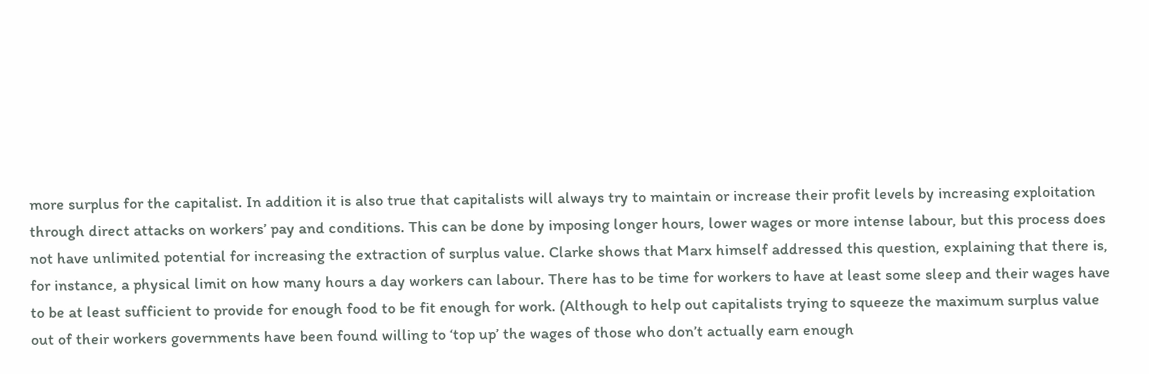more surplus for the capitalist. In addition it is also true that capitalists will always try to maintain or increase their profit levels by increasing exploitation through direct attacks on workers’ pay and conditions. This can be done by imposing longer hours, lower wages or more intense labour, but this process does not have unlimited potential for increasing the extraction of surplus value. Clarke shows that Marx himself addressed this question, explaining that there is, for instance, a physical limit on how many hours a day workers can labour. There has to be time for workers to have at least some sleep and their wages have to be at least sufficient to provide for enough food to be fit enough for work. (Although to help out capitalists trying to squeeze the maximum surplus value out of their workers governments have been found willing to ‘top up’ the wages of those who don’t actually earn enough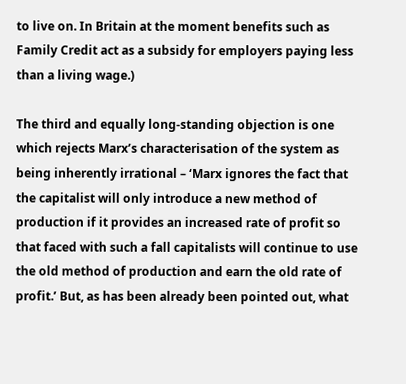to live on. In Britain at the moment benefits such as Family Credit act as a subsidy for employers paying less than a living wage.)

The third and equally long-standing objection is one which rejects Marx’s characterisation of the system as being inherently irrational – ‘Marx ignores the fact that the capitalist will only introduce a new method of production if it provides an increased rate of profit so that faced with such a fall capitalists will continue to use the old method of production and earn the old rate of profit.’ But, as has been already been pointed out, what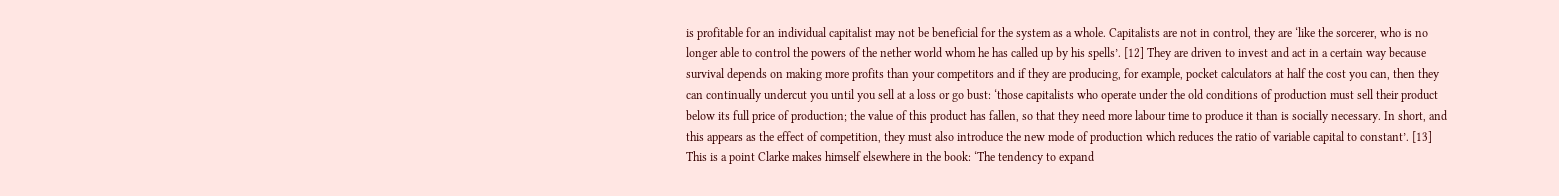is profitable for an individual capitalist may not be beneficial for the system as a whole. Capitalists are not in control, they are ‘like the sorcerer, who is no longer able to control the powers of the nether world whom he has called up by his spells’. [12] They are driven to invest and act in a certain way because survival depends on making more profits than your competitors and if they are producing, for example, pocket calculators at half the cost you can, then they can continually undercut you until you sell at a loss or go bust: ‘those capitalists who operate under the old conditions of production must sell their product below its full price of production; the value of this product has fallen, so that they need more labour time to produce it than is socially necessary. In short, and this appears as the effect of competition, they must also introduce the new mode of production which reduces the ratio of variable capital to constant’. [13] This is a point Clarke makes himself elsewhere in the book: ‘The tendency to expand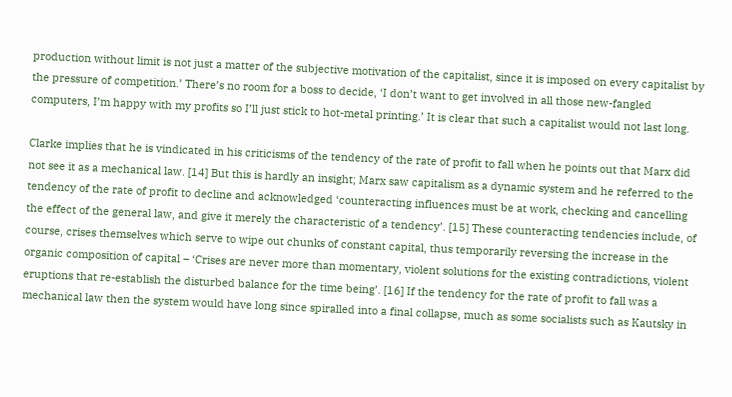production without limit is not just a matter of the subjective motivation of the capitalist, since it is imposed on every capitalist by the pressure of competition.’ There’s no room for a boss to decide, ‘I don’t want to get involved in all those new-fangled computers, I’m happy with my profits so I’ll just stick to hot-metal printing.’ It is clear that such a capitalist would not last long.

Clarke implies that he is vindicated in his criticisms of the tendency of the rate of profit to fall when he points out that Marx did not see it as a mechanical law. [14] But this is hardly an insight; Marx saw capitalism as a dynamic system and he referred to the tendency of the rate of profit to decline and acknowledged ‘counteracting influences must be at work, checking and cancelling the effect of the general law, and give it merely the characteristic of a tendency’. [15] These counteracting tendencies include, of course, crises themselves which serve to wipe out chunks of constant capital, thus temporarily reversing the increase in the organic composition of capital – ‘Crises are never more than momentary, violent solutions for the existing contradictions, violent eruptions that re-establish the disturbed balance for the time being’. [16] If the tendency for the rate of profit to fall was a mechanical law then the system would have long since spiralled into a final collapse, much as some socialists such as Kautsky in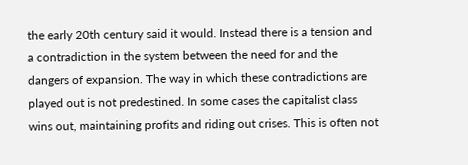the early 20th century said it would. Instead there is a tension and a contradiction in the system between the need for and the dangers of expansion. The way in which these contradictions are played out is not predestined. In some cases the capitalist class wins out, maintaining profits and riding out crises. This is often not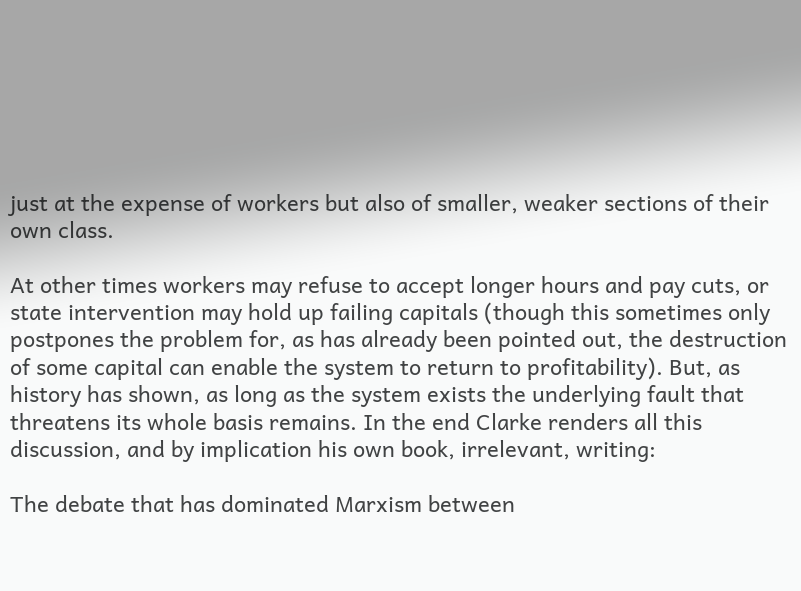just at the expense of workers but also of smaller, weaker sections of their own class.

At other times workers may refuse to accept longer hours and pay cuts, or state intervention may hold up failing capitals (though this sometimes only postpones the problem for, as has already been pointed out, the destruction of some capital can enable the system to return to profitability). But, as history has shown, as long as the system exists the underlying fault that threatens its whole basis remains. In the end Clarke renders all this discussion, and by implication his own book, irrelevant, writing:

The debate that has dominated Marxism between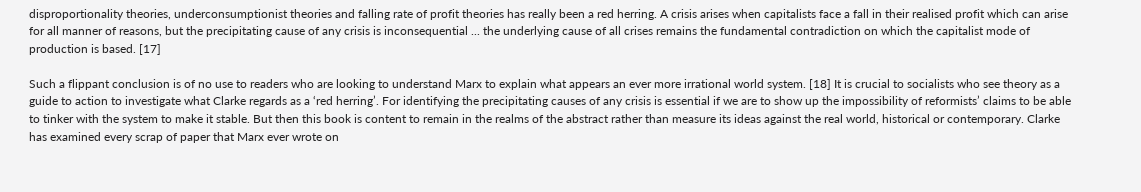disproportionality theories, underconsumptionist theories and falling rate of profit theories has really been a red herring. A crisis arises when capitalists face a fall in their realised profit which can arise for all manner of reasons, but the precipitating cause of any crisis is inconsequential ... the underlying cause of all crises remains the fundamental contradiction on which the capitalist mode of production is based. [17]

Such a flippant conclusion is of no use to readers who are looking to understand Marx to explain what appears an ever more irrational world system. [18] It is crucial to socialists who see theory as a guide to action to investigate what Clarke regards as a ‘red herring’. For identifying the precipitating causes of any crisis is essential if we are to show up the impossibility of reformists’ claims to be able to tinker with the system to make it stable. But then this book is content to remain in the realms of the abstract rather than measure its ideas against the real world, historical or contemporary. Clarke has examined every scrap of paper that Marx ever wrote on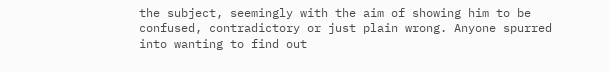the subject, seemingly with the aim of showing him to be confused, contradictory or just plain wrong. Anyone spurred into wanting to find out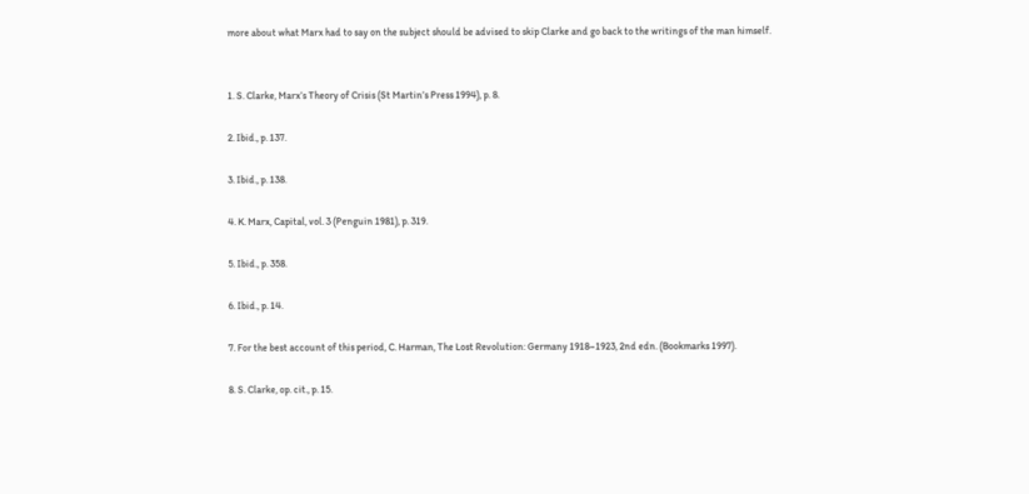more about what Marx had to say on the subject should be advised to skip Clarke and go back to the writings of the man himself.


1. S. Clarke, Marx’s Theory of Crisis (St Martin’s Press 1994), p. 8.

2. Ibid., p. 137.

3. Ibid., p. 138.

4. K. Marx, Capital, vol. 3 (Penguin 1981), p. 319.

5. Ibid., p. 358.

6. Ibid., p. 14.

7. For the best account of this period, C. Harman, The Lost Revolution: Germany 1918–1923, 2nd edn. (Bookmarks 1997).

8. S. Clarke, op. cit., p. 15.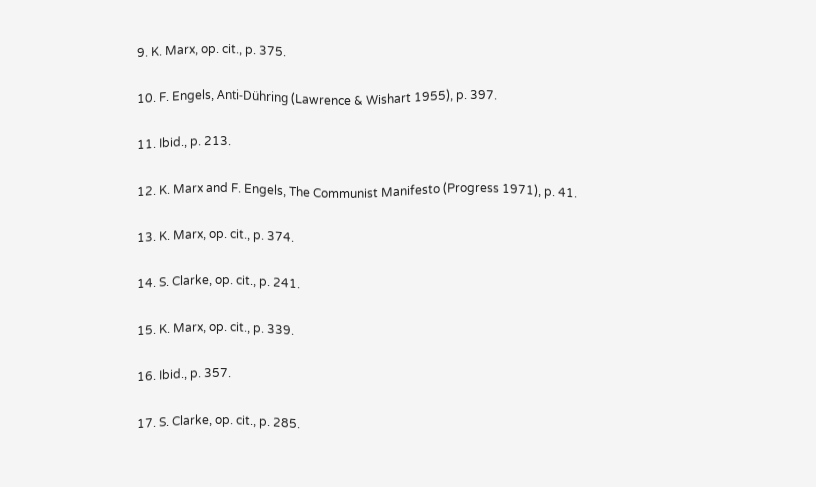9. K. Marx, op. cit., p. 375.

10. F. Engels, Anti-Dühring (Lawrence & Wishart 1955), p. 397.

11. Ibid., p. 213.

12. K. Marx and F. Engels, The Communist Manifesto (Progress 1971), p. 41.

13. K. Marx, op. cit., p. 374.

14. S. Clarke, op. cit., p. 241.

15. K. Marx, op. cit., p. 339.

16. Ibid., p. 357.

17. S. Clarke, op. cit., p. 285.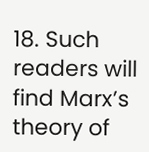18. Such readers will find Marx’s theory of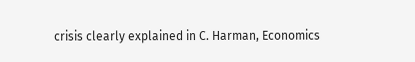crisis clearly explained in C. Harman, Economics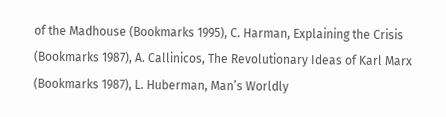of the Madhouse (Bookmarks 1995), C. Harman, Explaining the Crisis (Bookmarks 1987), A. Callinicos, The Revolutionary Ideas of Karl Marx (Bookmarks 1987), L. Huberman, Man’s Worldly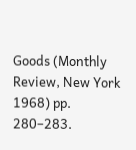Goods (Monthly Review, New York 1968) pp. 280–283.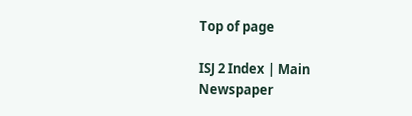Top of page

ISJ 2 Index | Main Newspaper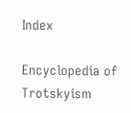Index

Encyclopedia of Trotskyism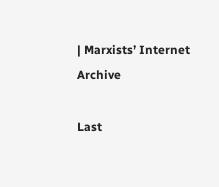| Marxists’ Internet Archive

Last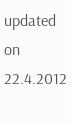updated on 22.4.2012